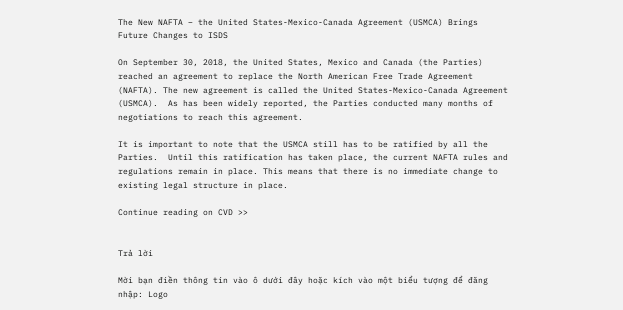The New NAFTA – the United States-Mexico-Canada Agreement (USMCA) Brings Future Changes to ISDS

On September 30, 2018, the United States, Mexico and Canada (the Parties) reached an agreement to replace the North American Free Trade Agreement (NAFTA). The new agreement is called the United States-Mexico-Canada Agreement (USMCA).  As has been widely reported, the Parties conducted many months of negotiations to reach this agreement.

It is important to note that the USMCA still has to be ratified by all the Parties.  Until this ratification has taken place, the current NAFTA rules and regulations remain in place. This means that there is no immediate change to existing legal structure in place.

Continue reading on CVD >>


Trả lời

Mời bạn điền thông tin vào ô dưới đây hoặc kích vào một biểu tượng để đăng nhập: Logo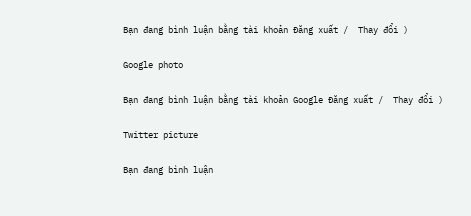Bạn đang bình luận bằng tài khoản Đăng xuất /  Thay đổi )

Google photo

Bạn đang bình luận bằng tài khoản Google Đăng xuất /  Thay đổi )

Twitter picture

Bạn đang bình luận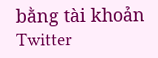bằng tài khoản Twitter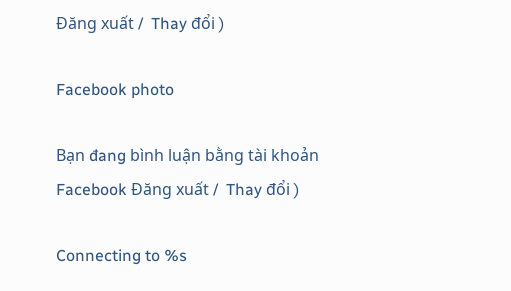Đăng xuất /  Thay đổi )

Facebook photo

Bạn đang bình luận bằng tài khoản Facebook Đăng xuất /  Thay đổi )

Connecting to %s